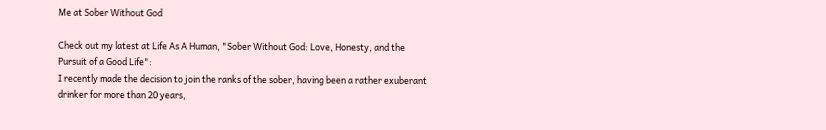Me at Sober Without God

Check out my latest at Life As A Human, "Sober Without God: Love, Honesty, and the Pursuit of a Good Life":
I recently made the decision to join the ranks of the sober, having been a rather exuberant drinker for more than 20 years,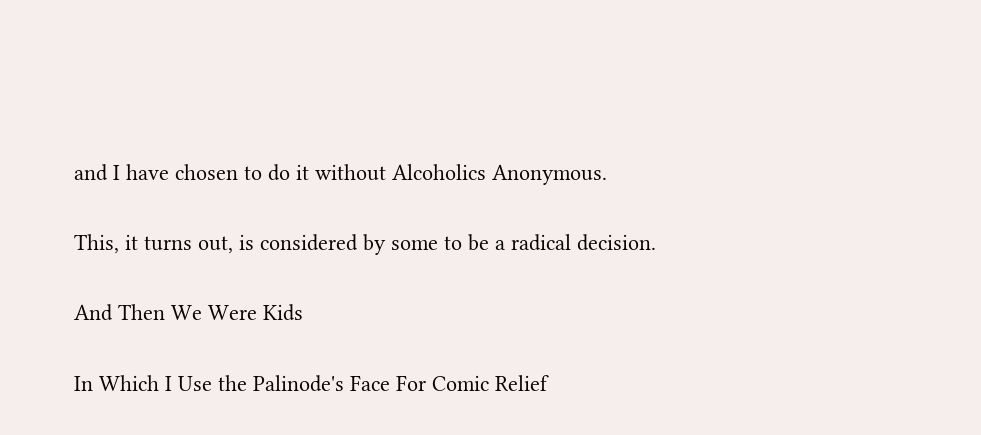and I have chosen to do it without Alcoholics Anonymous.

This, it turns out, is considered by some to be a radical decision.

And Then We Were Kids

In Which I Use the Palinode's Face For Comic Relief